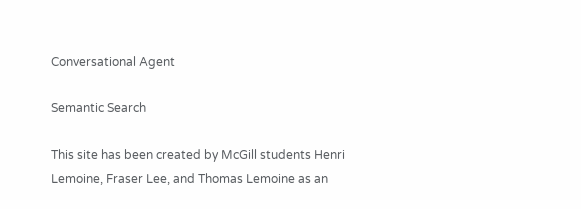Conversational Agent

Semantic Search

This site has been created by McGill students Henri Lemoine, Fraser Lee, and Thomas Lemoine as an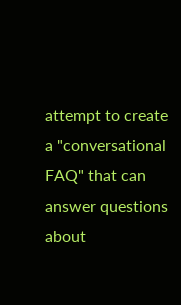attempt to create a "conversational FAQ" that can answer questions about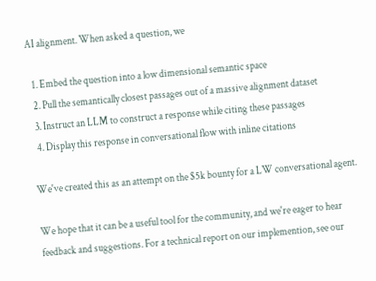AI alignment. When asked a question, we

  1. Embed the question into a low dimensional semantic space
  2. Pull the semantically closest passages out of a massive alignment dataset
  3. Instruct an LLM to construct a response while citing these passages
  4. Display this response in conversational flow with inline citations

We've created this as an attempt on the $5k bounty for a LW conversational agent.

We hope that it can be a useful tool for the community, and we're eager to hear feedback and suggestions. For a technical report on our implemention, see our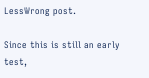LessWrong post.

Since this is still an early test,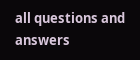all questions and answers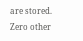are stored.
Zero other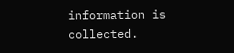information is collected.